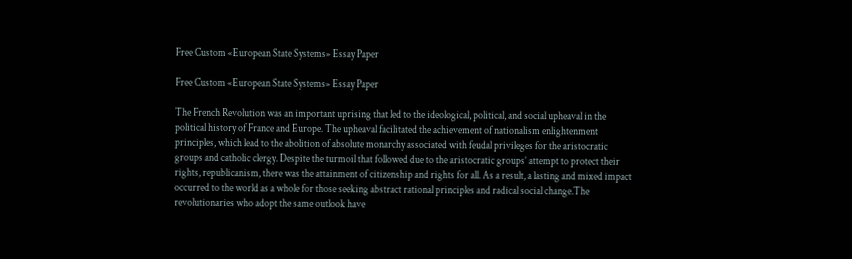Free Custom «European State Systems» Essay Paper

Free Custom «European State Systems» Essay Paper

The French Revolution was an important uprising that led to the ideological, political, and social upheaval in the political history of France and Europe. The upheaval facilitated the achievement of nationalism enlightenment principles, which lead to the abolition of absolute monarchy associated with feudal privileges for the aristocratic groups and catholic clergy. Despite the turmoil that followed due to the aristocratic groups’ attempt to protect their rights, republicanism, there was the attainment of citizenship and rights for all. As a result, a lasting and mixed impact occurred to the world as a whole for those seeking abstract rational principles and radical social change.The revolutionaries who adopt the same outlook have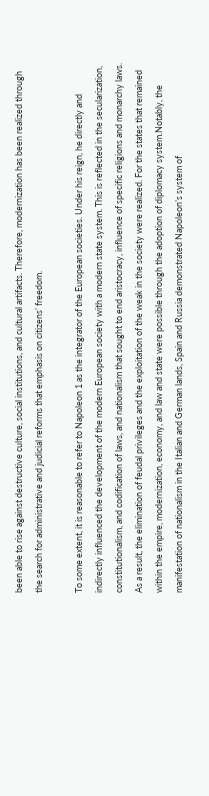been able to rise against destructive culture, social institutions, and cultural artifacts. Therefore, modernization has been realized through the search for administrative and judicial reforms that emphasis on citizens’ freedom.

To some extent, it is reasonable to refer to Napoleon 1 as the integrator of the European societies. Under his reign, he directly and indirectly influenced the development of the modern European society with a modern state system. This is reflected in the secularization, constitutionalism, and codification of laws, and nationalism that sought to end aristocracy, influence of specific religions and monarchy laws. As a result, the elimination of feudal privileges and the exploitation of the weak in the society were realized. For the states that remained within the empire, modernization, economy, and law and state were possible through the adoption of diplomacy system.Notably, the manifestation of nationalism in the Italian and German lands, Spain and Russia demonstrated Napoleon’s system of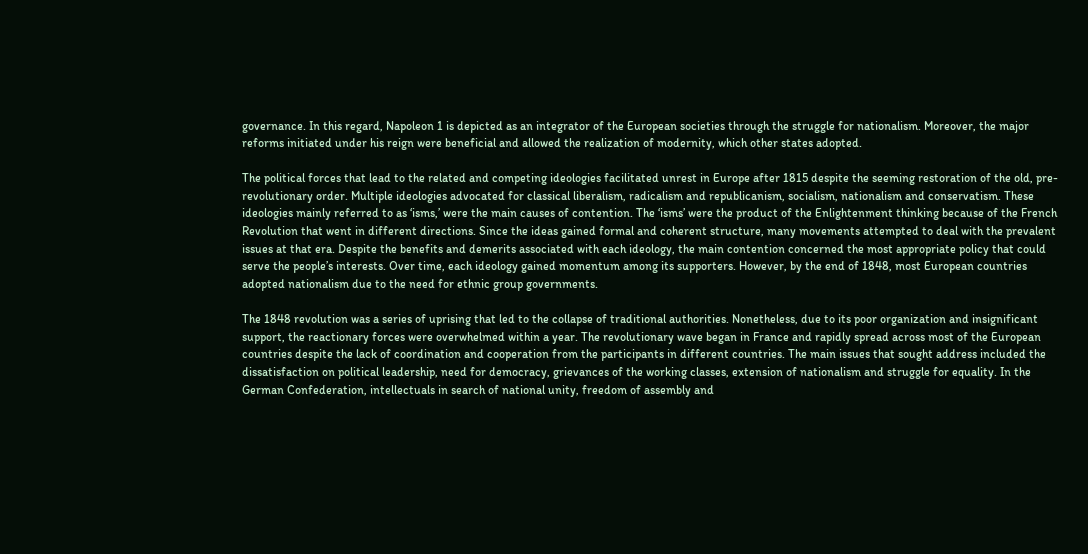governance. In this regard, Napoleon 1 is depicted as an integrator of the European societies through the struggle for nationalism. Moreover, the major reforms initiated under his reign were beneficial and allowed the realization of modernity, which other states adopted.

The political forces that lead to the related and competing ideologies facilitated unrest in Europe after 1815 despite the seeming restoration of the old, pre-revolutionary order. Multiple ideologies advocated for classical liberalism, radicalism and republicanism, socialism, nationalism and conservatism. These ideologies mainly referred to as ‘isms,’ were the main causes of contention. The ‘isms’ were the product of the Enlightenment thinking because of the French Revolution that went in different directions. Since the ideas gained formal and coherent structure, many movements attempted to deal with the prevalent issues at that era. Despite the benefits and demerits associated with each ideology, the main contention concerned the most appropriate policy that could serve the people’s interests. Over time, each ideology gained momentum among its supporters. However, by the end of 1848, most European countries adopted nationalism due to the need for ethnic group governments.

The 1848 revolution was a series of uprising that led to the collapse of traditional authorities. Nonetheless, due to its poor organization and insignificant support, the reactionary forces were overwhelmed within a year. The revolutionary wave began in France and rapidly spread across most of the European countries despite the lack of coordination and cooperation from the participants in different countries. The main issues that sought address included the dissatisfaction on political leadership, need for democracy, grievances of the working classes, extension of nationalism and struggle for equality. In the German Confederation, intellectuals in search of national unity, freedom of assembly and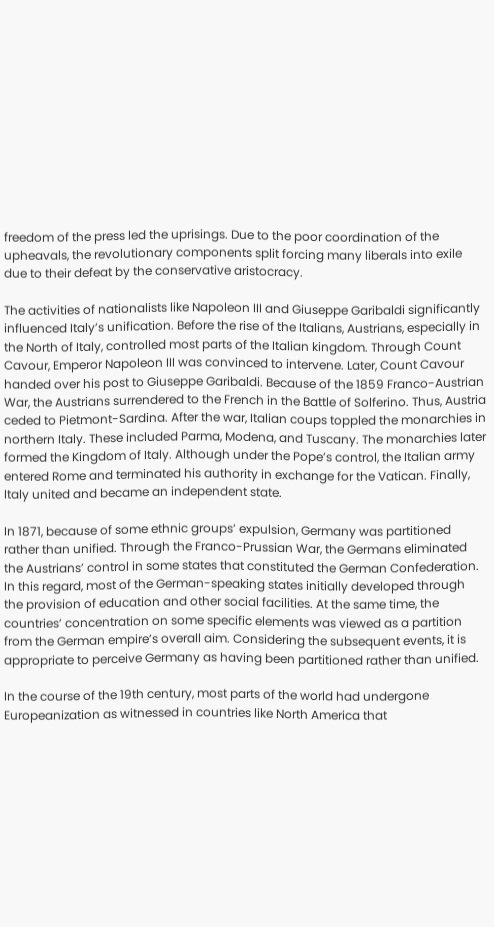freedom of the press led the uprisings. Due to the poor coordination of the upheavals, the revolutionary components split forcing many liberals into exile due to their defeat by the conservative aristocracy.

The activities of nationalists like Napoleon III and Giuseppe Garibaldi significantly influenced Italy’s unification. Before the rise of the Italians, Austrians, especially in the North of Italy, controlled most parts of the Italian kingdom. Through Count Cavour, Emperor Napoleon III was convinced to intervene. Later, Count Cavour handed over his post to Giuseppe Garibaldi. Because of the 1859 Franco-Austrian War, the Austrians surrendered to the French in the Battle of Solferino. Thus, Austria ceded to Pietmont-Sardina. After the war, Italian coups toppled the monarchies in northern Italy. These included Parma, Modena, and Tuscany. The monarchies later formed the Kingdom of Italy. Although under the Pope’s control, the Italian army entered Rome and terminated his authority in exchange for the Vatican. Finally, Italy united and became an independent state.

In 1871, because of some ethnic groups’ expulsion, Germany was partitioned rather than unified. Through the Franco-Prussian War, the Germans eliminated the Austrians’ control in some states that constituted the German Confederation. In this regard, most of the German-speaking states initially developed through the provision of education and other social facilities. At the same time, the countries’ concentration on some specific elements was viewed as a partition from the German empire’s overall aim. Considering the subsequent events, it is appropriate to perceive Germany as having been partitioned rather than unified.

In the course of the 19th century, most parts of the world had undergone Europeanization as witnessed in countries like North America that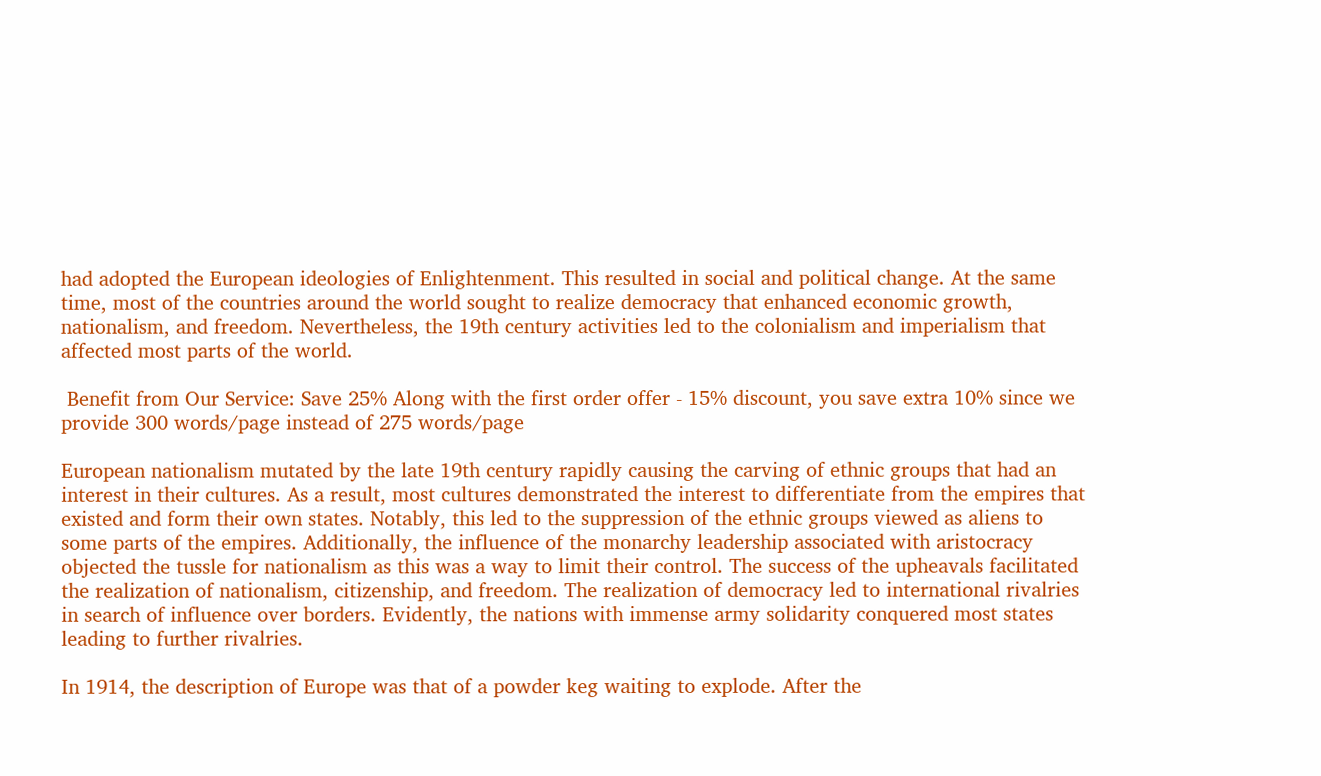had adopted the European ideologies of Enlightenment. This resulted in social and political change. At the same time, most of the countries around the world sought to realize democracy that enhanced economic growth, nationalism, and freedom. Nevertheless, the 19th century activities led to the colonialism and imperialism that affected most parts of the world.

 Benefit from Our Service: Save 25% Along with the first order offer - 15% discount, you save extra 10% since we provide 300 words/page instead of 275 words/page

European nationalism mutated by the late 19th century rapidly causing the carving of ethnic groups that had an interest in their cultures. As a result, most cultures demonstrated the interest to differentiate from the empires that existed and form their own states. Notably, this led to the suppression of the ethnic groups viewed as aliens to some parts of the empires. Additionally, the influence of the monarchy leadership associated with aristocracy objected the tussle for nationalism as this was a way to limit their control. The success of the upheavals facilitated the realization of nationalism, citizenship, and freedom. The realization of democracy led to international rivalries in search of influence over borders. Evidently, the nations with immense army solidarity conquered most states leading to further rivalries.

In 1914, the description of Europe was that of a powder keg waiting to explode. After the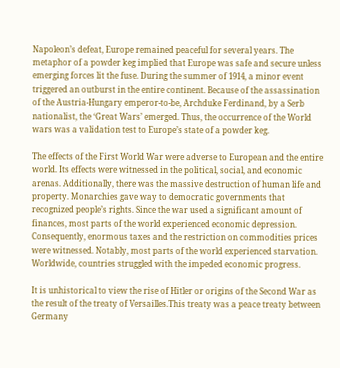Napoleon’s defeat, Europe remained peaceful for several years. The metaphor of a powder keg implied that Europe was safe and secure unless emerging forces lit the fuse. During the summer of 1914, a minor event triggered an outburst in the entire continent. Because of the assassination of the Austria-Hungary emperor-to-be, Archduke Ferdinand, by a Serb nationalist, the ‘Great Wars’ emerged. Thus, the occurrence of the World wars was a validation test to Europe’s state of a powder keg.

The effects of the First World War were adverse to European and the entire world. Its effects were witnessed in the political, social, and economic arenas. Additionally, there was the massive destruction of human life and property. Monarchies gave way to democratic governments that recognized people’s rights. Since the war used a significant amount of finances, most parts of the world experienced economic depression. Consequently, enormous taxes and the restriction on commodities prices were witnessed. Notably, most parts of the world experienced starvation. Worldwide, countries struggled with the impeded economic progress.

It is unhistorical to view the rise of Hitler or origins of the Second War as the result of the treaty of Versailles.This treaty was a peace treaty between Germany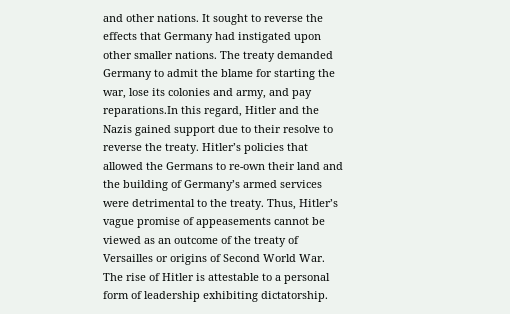and other nations. It sought to reverse the effects that Germany had instigated upon other smaller nations. The treaty demanded Germany to admit the blame for starting the war, lose its colonies and army, and pay reparations.In this regard, Hitler and the Nazis gained support due to their resolve to reverse the treaty. Hitler’s policies that allowed the Germans to re-own their land and the building of Germany’s armed services were detrimental to the treaty. Thus, Hitler’s vague promise of appeasements cannot be viewed as an outcome of the treaty of Versailles or origins of Second World War. The rise of Hitler is attestable to a personal form of leadership exhibiting dictatorship.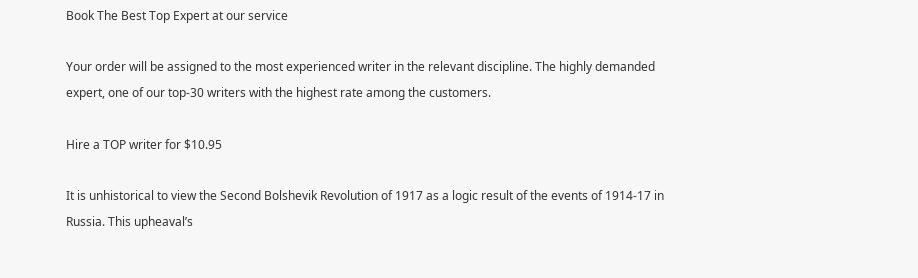Book The Best Top Expert at our service

Your order will be assigned to the most experienced writer in the relevant discipline. The highly demanded expert, one of our top-30 writers with the highest rate among the customers.

Hire a TOP writer for $10.95

It is unhistorical to view the Second Bolshevik Revolution of 1917 as a logic result of the events of 1914-17 in Russia. This upheaval’s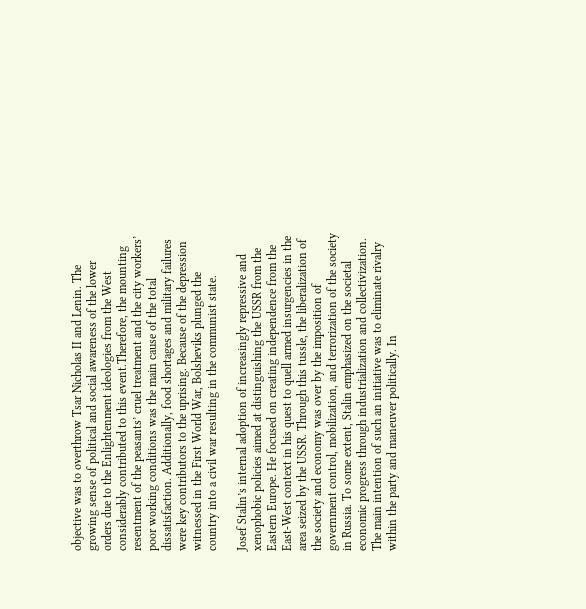objective was to overthrow Tsar Nicholas II and Lenin. The growing sense of political and social awareness of the lower orders due to the Enlightenment ideologies from the West considerably contributed to this event.Therefore, the mounting resentment of the peasants’ cruel treatment and the city workers’ poor working conditions was the main cause of the total dissatisfaction. Additionally, food shortages and military failures were key contributors to the uprising. Because of the depression witnessed in the First World War, Bolsheviks plunged the country into a civil war resulting in the communist state.

Josef Stalin’s internal adoption of increasingly repressive and xenophobic policies aimed at distinguishing the USSR from the Eastern Europe. He focused on creating independence from the East-West context in his quest to quell armed insurgencies in the area seized by the USSR. Through this tussle, the liberalization of the society and economy was over by the imposition of government control, mobilization, and terrorization of the society in Russia. To some extent, Stalin emphasized on the societal economic progress through industrialization and collectivization. The main intention of such an initiative was to eliminate rivalry within the party and maneuver politically. In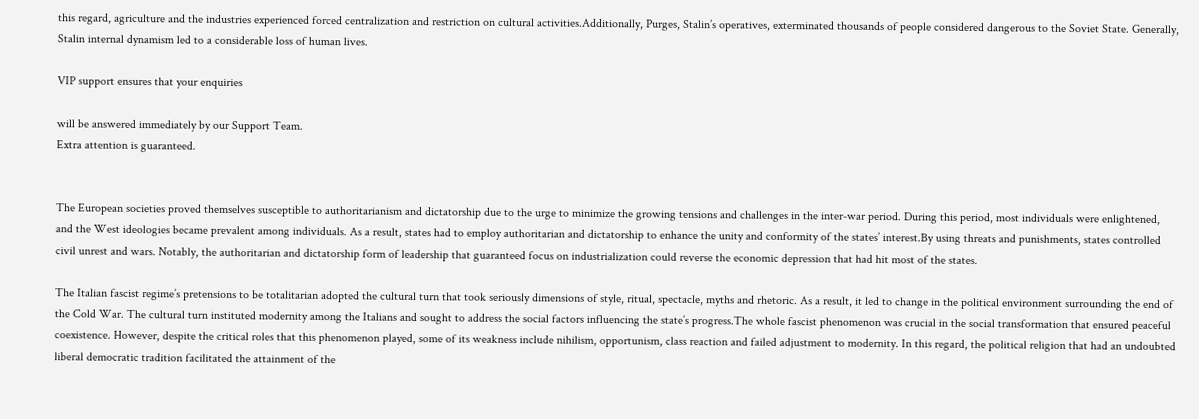this regard, agriculture and the industries experienced forced centralization and restriction on cultural activities.Additionally, Purges, Stalin’s operatives, exterminated thousands of people considered dangerous to the Soviet State. Generally, Stalin internal dynamism led to a considerable loss of human lives.

VIP support ensures that your enquiries

will be answered immediately by our Support Team.
Extra attention is guaranteed.


The European societies proved themselves susceptible to authoritarianism and dictatorship due to the urge to minimize the growing tensions and challenges in the inter-war period. During this period, most individuals were enlightened, and the West ideologies became prevalent among individuals. As a result, states had to employ authoritarian and dictatorship to enhance the unity and conformity of the states’ interest.By using threats and punishments, states controlled civil unrest and wars. Notably, the authoritarian and dictatorship form of leadership that guaranteed focus on industrialization could reverse the economic depression that had hit most of the states.

The Italian fascist regime’s pretensions to be totalitarian adopted the cultural turn that took seriously dimensions of style, ritual, spectacle, myths and rhetoric. As a result, it led to change in the political environment surrounding the end of the Cold War. The cultural turn instituted modernity among the Italians and sought to address the social factors influencing the state’s progress.The whole fascist phenomenon was crucial in the social transformation that ensured peaceful coexistence. However, despite the critical roles that this phenomenon played, some of its weakness include nihilism, opportunism, class reaction and failed adjustment to modernity. In this regard, the political religion that had an undoubted liberal democratic tradition facilitated the attainment of the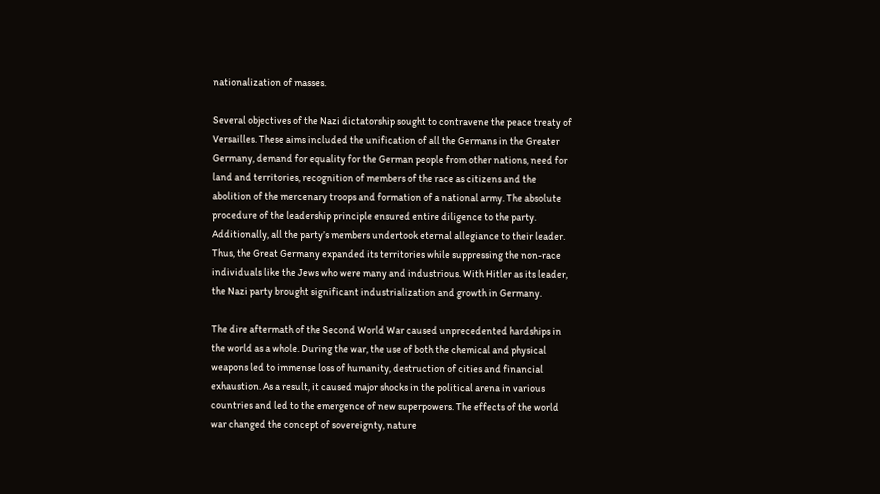nationalization of masses.

Several objectives of the Nazi dictatorship sought to contravene the peace treaty of Versailles. These aims included the unification of all the Germans in the Greater Germany, demand for equality for the German people from other nations, need for land and territories, recognition of members of the race as citizens and the abolition of the mercenary troops and formation of a national army. The absolute procedure of the leadership principle ensured entire diligence to the party. Additionally, all the party’s members undertook eternal allegiance to their leader. Thus, the Great Germany expanded its territories while suppressing the non-race individuals like the Jews who were many and industrious. With Hitler as its leader, the Nazi party brought significant industrialization and growth in Germany.

The dire aftermath of the Second World War caused unprecedented hardships in the world as a whole. During the war, the use of both the chemical and physical weapons led to immense loss of humanity, destruction of cities and financial exhaustion. As a result, it caused major shocks in the political arena in various countries and led to the emergence of new superpowers. The effects of the world war changed the concept of sovereignty, nature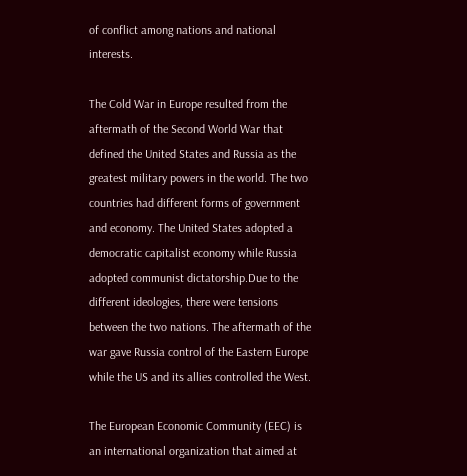of conflict among nations and national interests.

The Cold War in Europe resulted from the aftermath of the Second World War that defined the United States and Russia as the greatest military powers in the world. The two countries had different forms of government and economy. The United States adopted a democratic capitalist economy while Russia adopted communist dictatorship.Due to the different ideologies, there were tensions between the two nations. The aftermath of the war gave Russia control of the Eastern Europe while the US and its allies controlled the West.

The European Economic Community (EEC) is an international organization that aimed at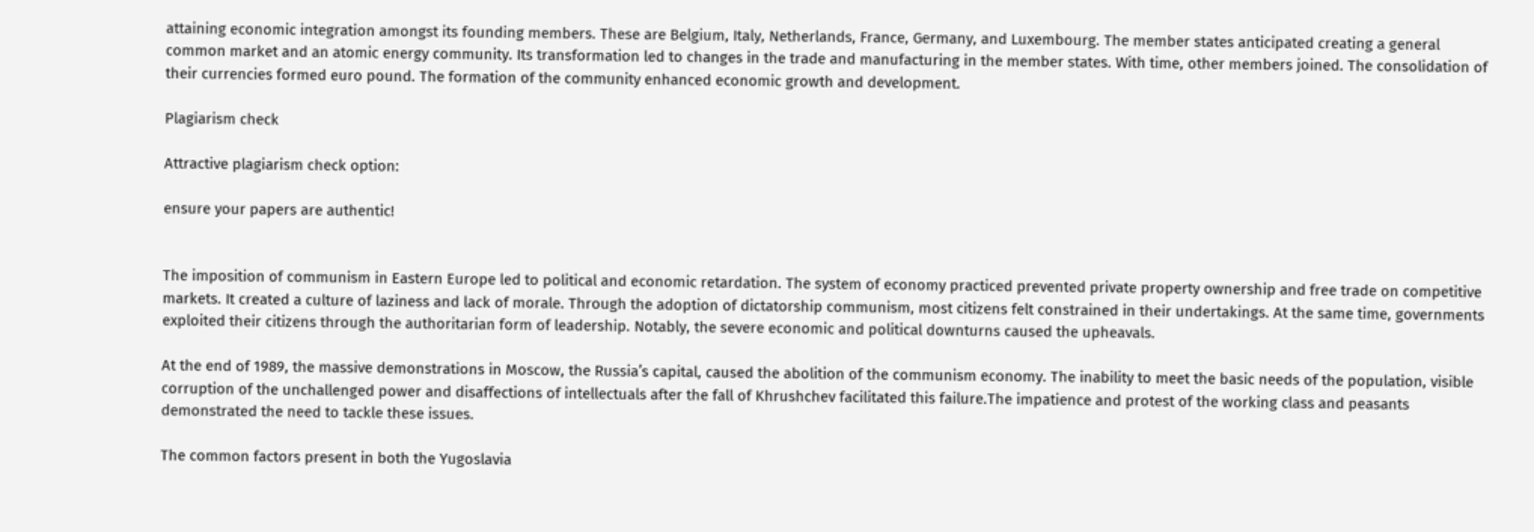attaining economic integration amongst its founding members. These are Belgium, Italy, Netherlands, France, Germany, and Luxembourg. The member states anticipated creating a general common market and an atomic energy community. Its transformation led to changes in the trade and manufacturing in the member states. With time, other members joined. The consolidation of their currencies formed euro pound. The formation of the community enhanced economic growth and development.

Plagiarism check

Attractive plagiarism check option:

ensure your papers are authentic!


The imposition of communism in Eastern Europe led to political and economic retardation. The system of economy practiced prevented private property ownership and free trade on competitive markets. It created a culture of laziness and lack of morale. Through the adoption of dictatorship communism, most citizens felt constrained in their undertakings. At the same time, governments exploited their citizens through the authoritarian form of leadership. Notably, the severe economic and political downturns caused the upheavals.

At the end of 1989, the massive demonstrations in Moscow, the Russia’s capital, caused the abolition of the communism economy. The inability to meet the basic needs of the population, visible corruption of the unchallenged power and disaffections of intellectuals after the fall of Khrushchev facilitated this failure.The impatience and protest of the working class and peasants demonstrated the need to tackle these issues.

The common factors present in both the Yugoslavia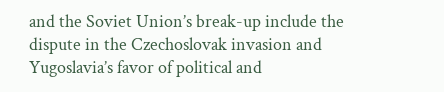and the Soviet Union’s break-up include the dispute in the Czechoslovak invasion and Yugoslavia’s favor of political and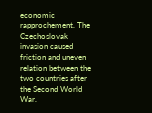economic rapprochement. The Czechoslovak invasion caused friction and uneven relation between the two countries after the Second World War.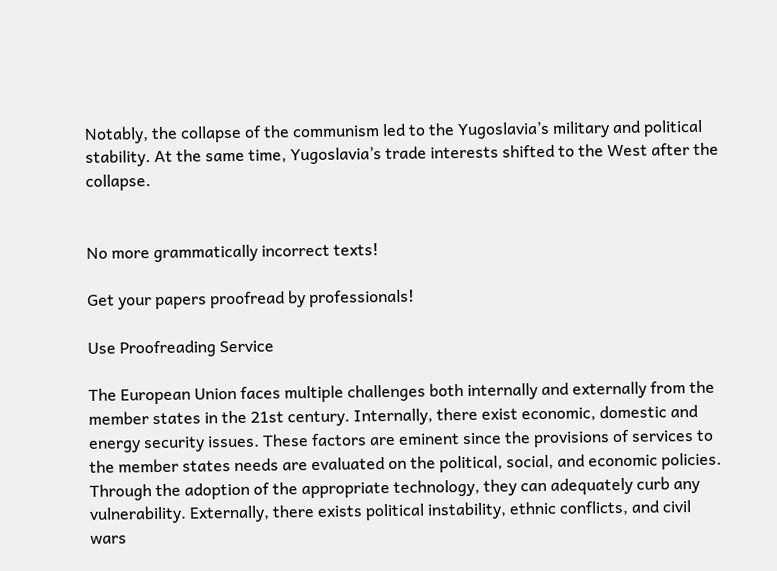Notably, the collapse of the communism led to the Yugoslavia’s military and political stability. At the same time, Yugoslavia’s trade interests shifted to the West after the collapse.


No more grammatically incorrect texts!

Get your papers proofread by professionals!

Use Proofreading Service

The European Union faces multiple challenges both internally and externally from the member states in the 21st century. Internally, there exist economic, domestic and energy security issues. These factors are eminent since the provisions of services to the member states needs are evaluated on the political, social, and economic policies. Through the adoption of the appropriate technology, they can adequately curb any vulnerability. Externally, there exists political instability, ethnic conflicts, and civil wars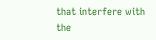that interfere with the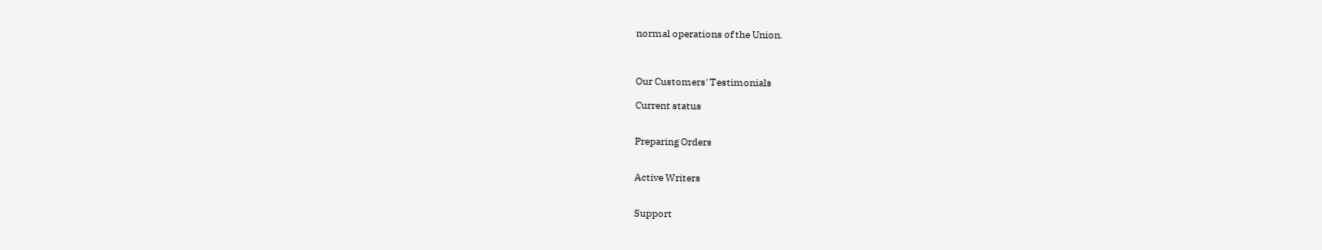normal operations of the Union.



Our Customers' Testimonials

Current status


Preparing Orders


Active Writers


Support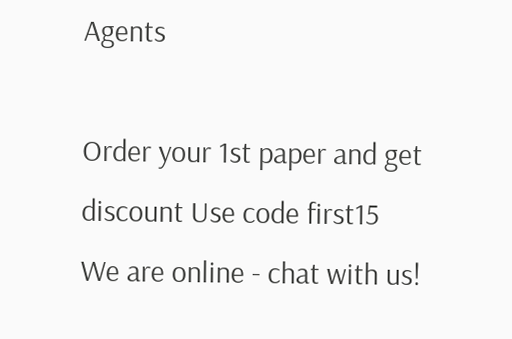Agents

Order your 1st paper and get discount Use code first15
We are online - chat with us!